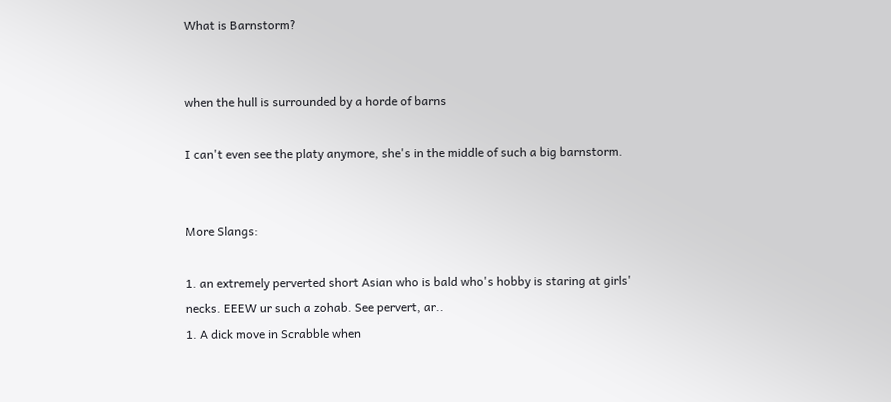What is Barnstorm?


when the hull is surrounded by a horde of barns

I can't even see the platy anymore, she's in the middle of such a big barnstorm.


More Slangs:

1. an extremely perverted short Asian who is bald who's hobby is staring at girls' necks. EEEW ur such a zohab. See pervert, ar..
1. A dick move in Scrabble when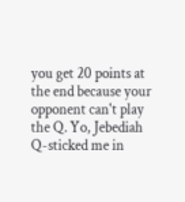you get 20 points at the end because your opponent can't play the Q. Yo, Jebediah Q-sticked me in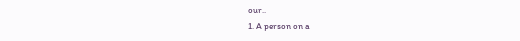our..
1. A person on a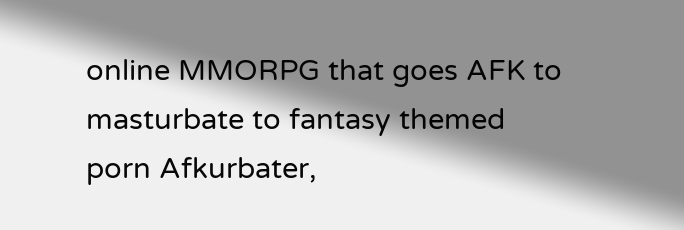online MMORPG that goes AFK to masturbate to fantasy themed porn Afkurbater,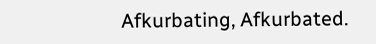Afkurbating, Afkurbated.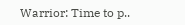Warrior: Time to p..